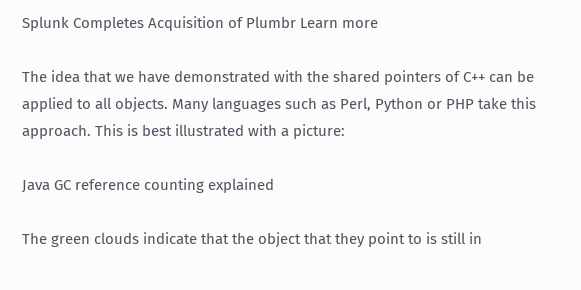Splunk Completes Acquisition of Plumbr Learn more

The idea that we have demonstrated with the shared pointers of C++ can be applied to all objects. Many languages such as Perl, Python or PHP take this approach. This is best illustrated with a picture:

Java GC reference counting explained

The green clouds indicate that the object that they point to is still in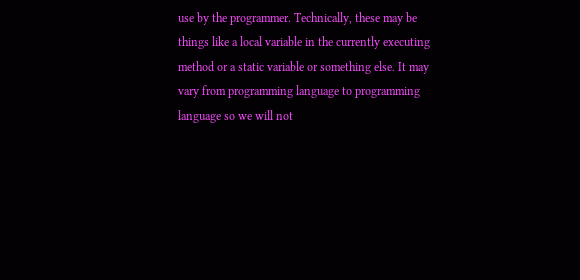use by the programmer. Technically, these may be things like a local variable in the currently executing method or a static variable or something else. It may vary from programming language to programming language so we will not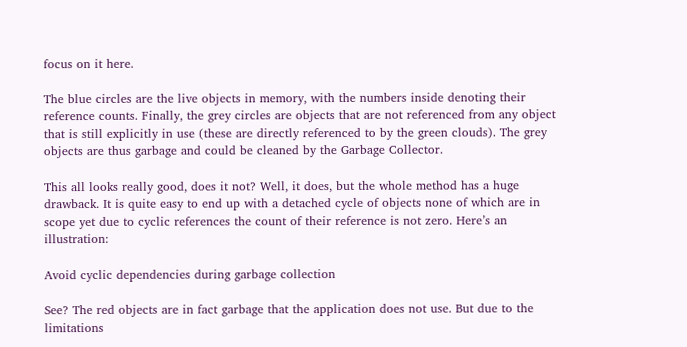focus on it here.

The blue circles are the live objects in memory, with the numbers inside denoting their reference counts. Finally, the grey circles are objects that are not referenced from any object that is still explicitly in use (these are directly referenced to by the green clouds). The grey objects are thus garbage and could be cleaned by the Garbage Collector.

This all looks really good, does it not? Well, it does, but the whole method has a huge drawback. It is quite easy to end up with a detached cycle of objects none of which are in scope yet due to cyclic references the count of their reference is not zero. Here’s an illustration:

Avoid cyclic dependencies during garbage collection

See? The red objects are in fact garbage that the application does not use. But due to the limitations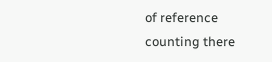of reference counting there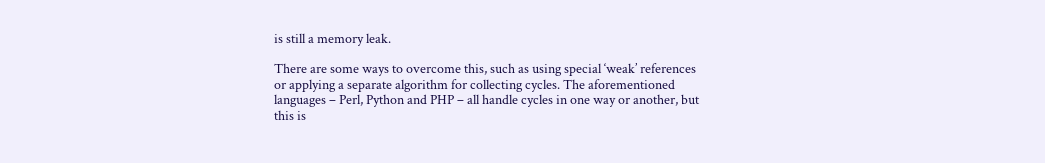is still a memory leak.

There are some ways to overcome this, such as using special ‘weak’ references or applying a separate algorithm for collecting cycles. The aforementioned languages – Perl, Python and PHP – all handle cycles in one way or another, but this is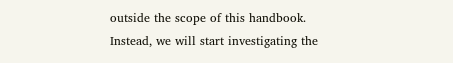outside the scope of this handbook. Instead, we will start investigating the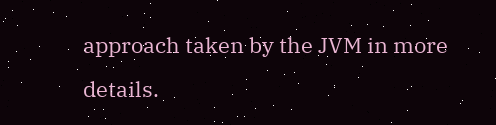approach taken by the JVM in more details.